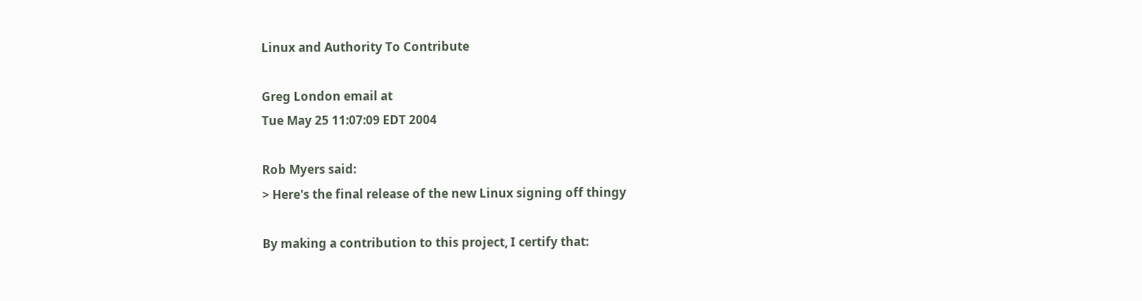Linux and Authority To Contribute

Greg London email at
Tue May 25 11:07:09 EDT 2004

Rob Myers said:
> Here's the final release of the new Linux signing off thingy

By making a contribution to this project, I certify that: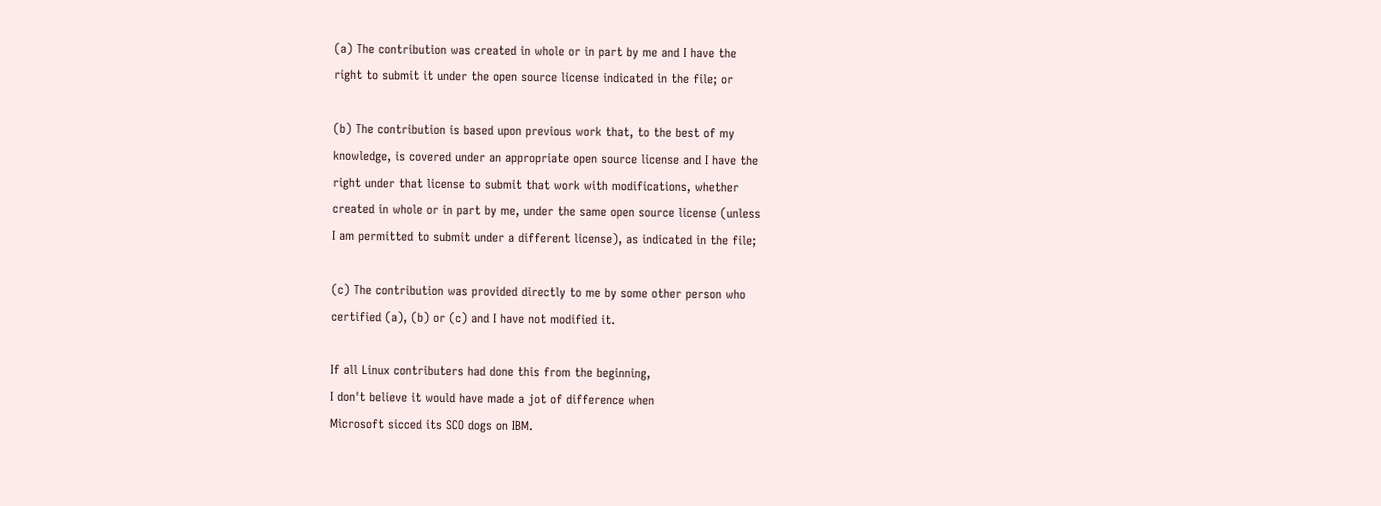(a) The contribution was created in whole or in part by me and I have the
right to submit it under the open source license indicated in the file; or

(b) The contribution is based upon previous work that, to the best of my
knowledge, is covered under an appropriate open source license and I have the
right under that license to submit that work with modifications, whether
created in whole or in part by me, under the same open source license (unless
I am permitted to submit under a different license), as indicated in the file;

(c) The contribution was provided directly to me by some other person who
certified (a), (b) or (c) and I have not modified it.

If all Linux contributers had done this from the beginning,
I don't believe it would have made a jot of difference when
Microsoft sicced its SCO dogs on IBM.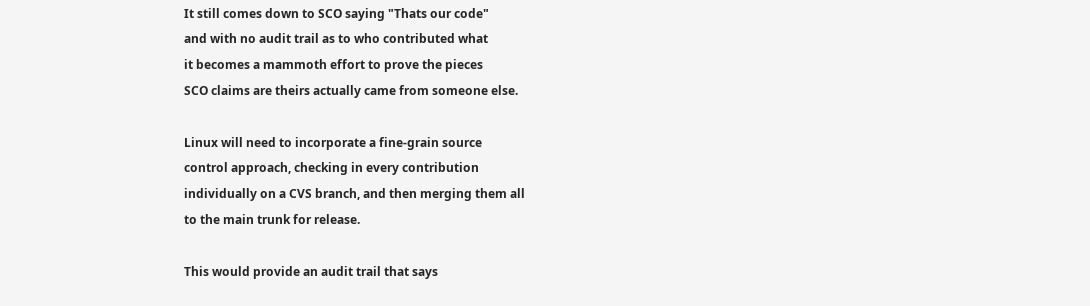It still comes down to SCO saying "Thats our code"
and with no audit trail as to who contributed what
it becomes a mammoth effort to prove the pieces
SCO claims are theirs actually came from someone else.

Linux will need to incorporate a fine-grain source
control approach, checking in every contribution
individually on a CVS branch, and then merging them all
to the main trunk for release.

This would provide an audit trail that says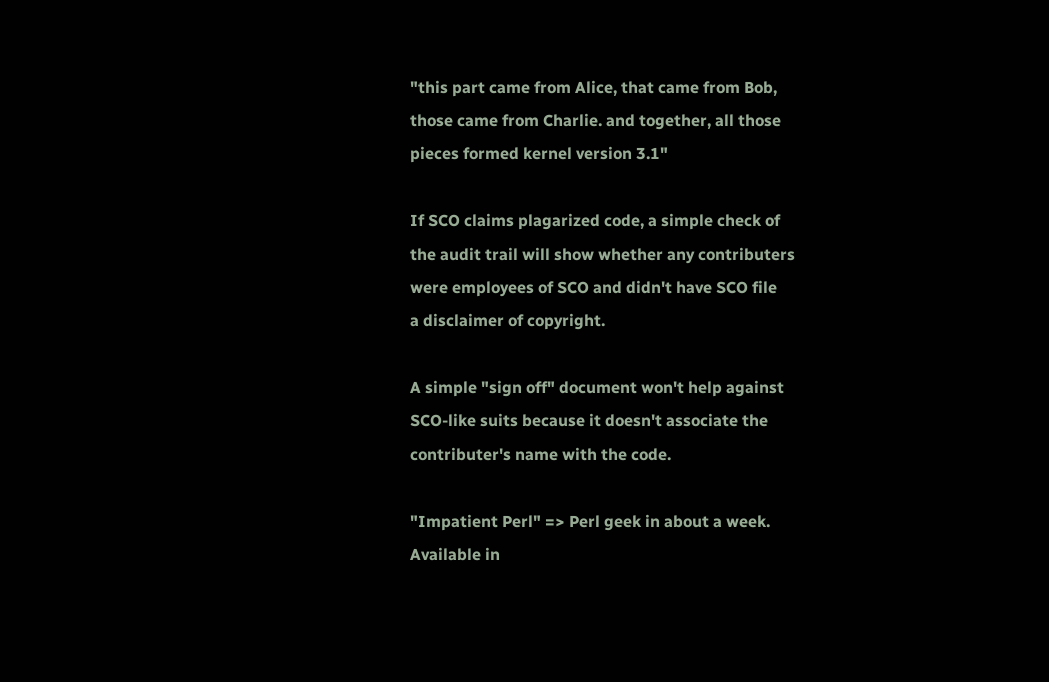"this part came from Alice, that came from Bob,
those came from Charlie. and together, all those
pieces formed kernel version 3.1"

If SCO claims plagarized code, a simple check of
the audit trail will show whether any contributers
were employees of SCO and didn't have SCO file
a disclaimer of copyright.

A simple "sign off" document won't help against
SCO-like suits because it doesn't associate the
contributer's name with the code.

"Impatient Perl" => Perl geek in about a week.
Available in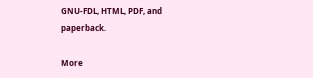GNU-FDL, HTML, PDF, and paperback.

More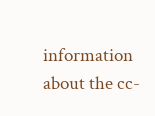information about the cc-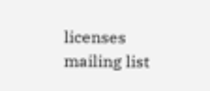licenses mailing list